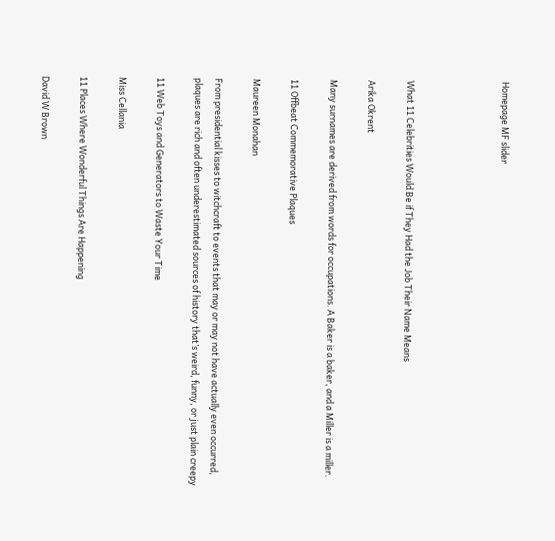Homepage MF slider




What 11 Celebrities Would Be if They Had the Job Their Name Means

Arika Okrent

Many surnames are derived from words for occupations. A Baker is a baker, and a Miller is a miller.

11 Offbeat Commemorative Plaques

Maureen Monahan

From presidential kisses to witchcraft to events that may or may not have actually even occurred, plaques are rich and often underestimated sources of history that’s weird, funny, or just plain creepy

11 Web Toys and Generators to Waste Your Time

Miss Cellania

11 Places Where Wonderful Things Are Happening

David W Brown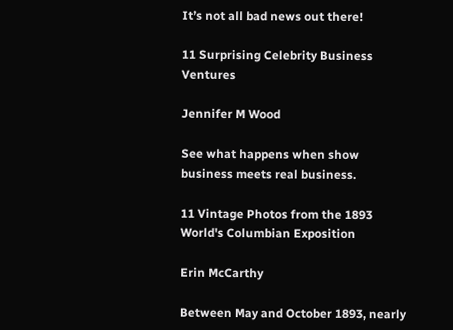It’s not all bad news out there!

11 Surprising Celebrity Business Ventures

Jennifer M Wood

See what happens when show business meets real business.

11 Vintage Photos from the 1893 World's Columbian Exposition

Erin McCarthy

Between May and October 1893, nearly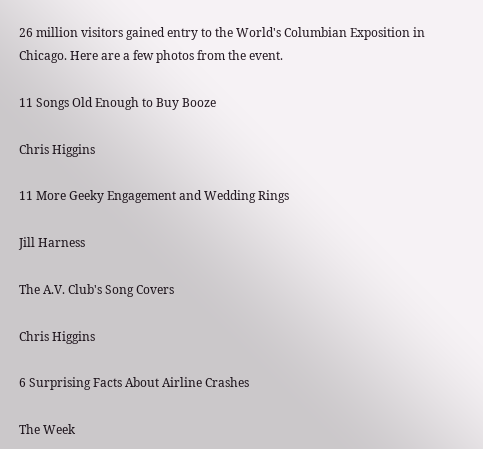26 million visitors gained entry to the World's Columbian Exposition in Chicago. Here are a few photos from the event.

11 Songs Old Enough to Buy Booze

Chris Higgins

11 More Geeky Engagement and Wedding Rings

Jill Harness

The A.V. Club's Song Covers

Chris Higgins

6 Surprising Facts About Airline Crashes

The Week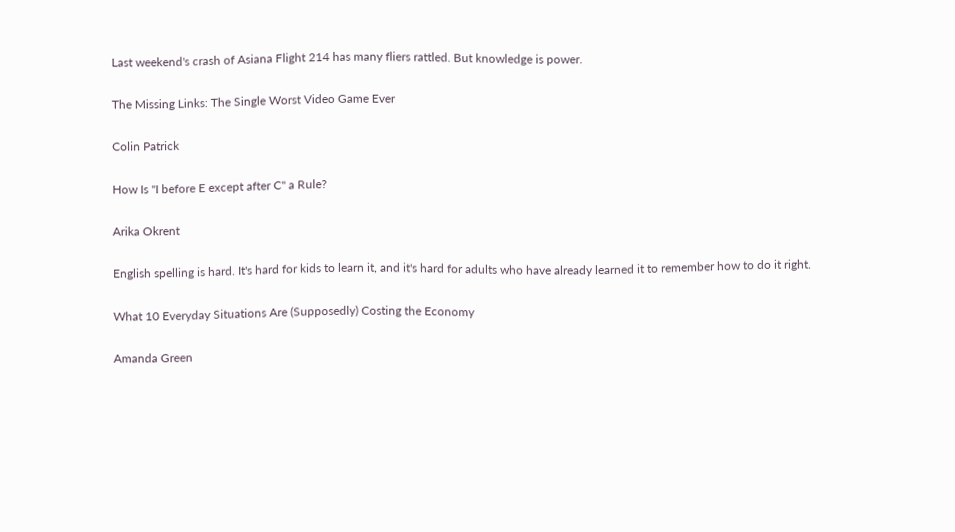Last weekend's crash of Asiana Flight 214 has many fliers rattled. But knowledge is power.

The Missing Links: The Single Worst Video Game Ever

Colin Patrick

How Is "I before E except after C" a Rule?

Arika Okrent

English spelling is hard. It's hard for kids to learn it, and it's hard for adults who have already learned it to remember how to do it right.

What 10 Everyday Situations Are (Supposedly) Costing the Economy

Amanda Green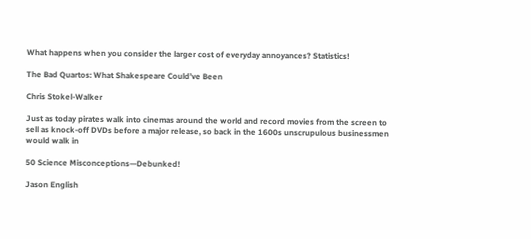What happens when you consider the larger cost of everyday annoyances? Statistics!

The Bad Quartos: What Shakespeare Could’ve Been

Chris Stokel-Walker

Just as today pirates walk into cinemas around the world and record movies from the screen to sell as knock-off DVDs before a major release, so back in the 1600s unscrupulous businessmen would walk in

50 Science Misconceptions—Debunked!

Jason English